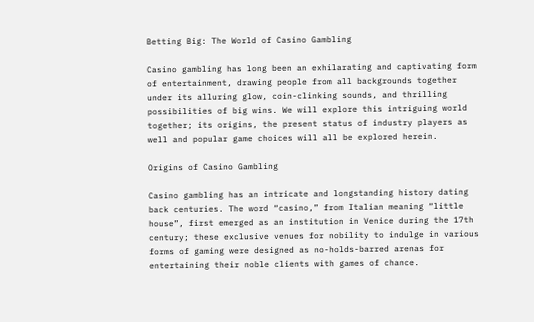Betting Big: The World of Casino Gambling

Casino gambling has long been an exhilarating and captivating form of entertainment, drawing people from all backgrounds together under its alluring glow, coin-clinking sounds, and thrilling possibilities of big wins. We will explore this intriguing world together; its origins, the present status of industry players as well and popular game choices will all be explored herein.

Origins of Casino Gambling

Casino gambling has an intricate and longstanding history dating back centuries. The word “casino,” from Italian meaning “little house”, first emerged as an institution in Venice during the 17th century; these exclusive venues for nobility to indulge in various forms of gaming were designed as no-holds-barred arenas for entertaining their noble clients with games of chance.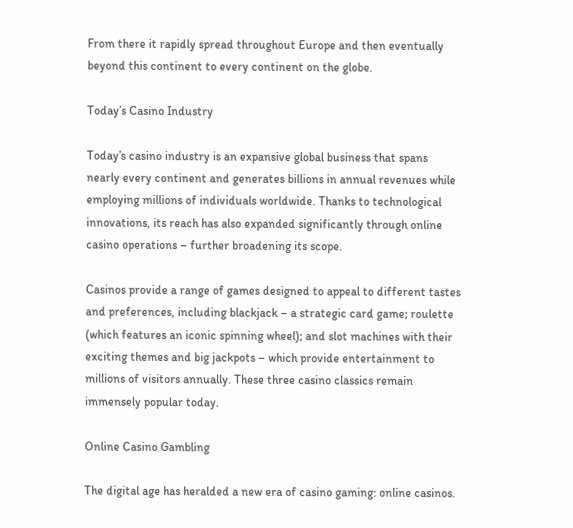From there it rapidly spread throughout Europe and then eventually beyond this continent to every continent on the globe.

Today’s Casino Industry

Today’s casino industry is an expansive global business that spans nearly every continent and generates billions in annual revenues while employing millions of individuals worldwide. Thanks to technological innovations, its reach has also expanded significantly through online casino operations – further broadening its scope.

Casinos provide a range of games designed to appeal to different tastes and preferences, including blackjack – a strategic card game; roulette (which features an iconic spinning wheel); and slot machines with their exciting themes and big jackpots – which provide entertainment to millions of visitors annually. These three casino classics remain immensely popular today.

Online Casino Gambling

The digital age has heralded a new era of casino gaming: online casinos.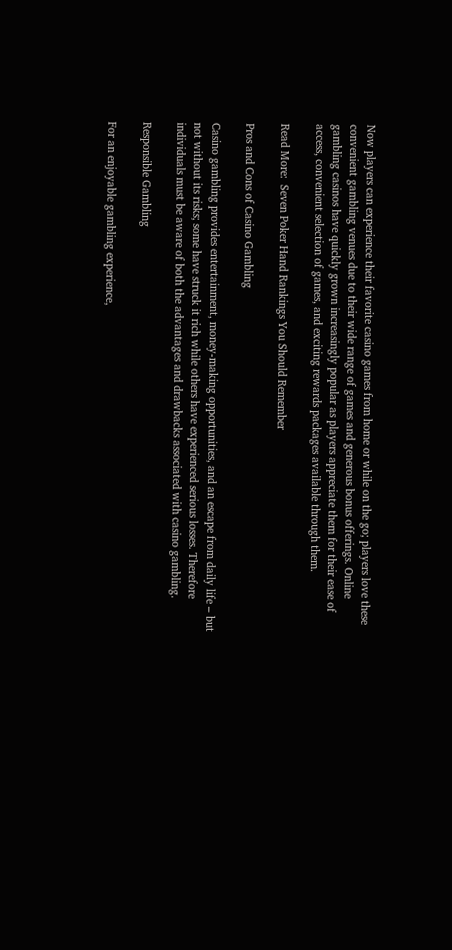Now players can experience their favorite casino games from home or while on the go; players love these convenient gambling venues due to their wide range of games and generous bonus offerings. Online gambling casinos have quickly grown increasingly popular as players appreciate them for their ease of access, convenient selection of games, and exciting rewards packages available through them.

Read More:  Seven Poker Hand Rankings You Should Remember

Pros and Cons of Casino Gambling

Casino gambling provides entertainment, money-making opportunities, and an escape from daily life – but not without its risks; some have struck it rich while others have experienced serious losses. Therefore individuals must be aware of both the advantages and drawbacks associated with casino gambling.

Responsible Gambling

For an enjoyable gambling experience,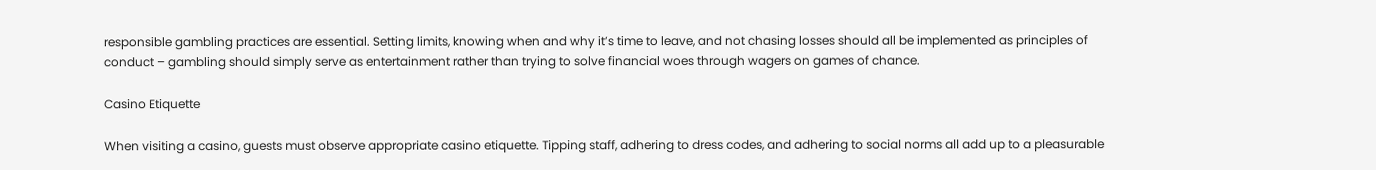responsible gambling practices are essential. Setting limits, knowing when and why it’s time to leave, and not chasing losses should all be implemented as principles of conduct – gambling should simply serve as entertainment rather than trying to solve financial woes through wagers on games of chance.

Casino Etiquette

When visiting a casino, guests must observe appropriate casino etiquette. Tipping staff, adhering to dress codes, and adhering to social norms all add up to a pleasurable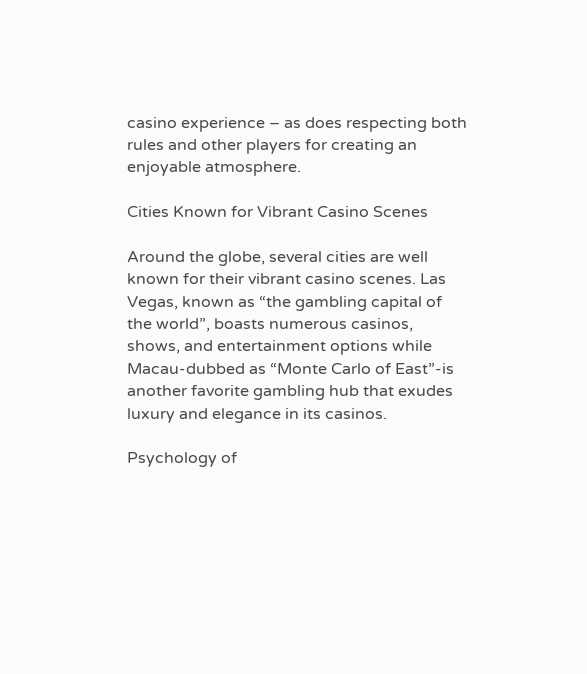casino experience – as does respecting both rules and other players for creating an enjoyable atmosphere.

Cities Known for Vibrant Casino Scenes

Around the globe, several cities are well known for their vibrant casino scenes. Las Vegas, known as “the gambling capital of the world”, boasts numerous casinos, shows, and entertainment options while Macau-dubbed as “Monte Carlo of East”-is another favorite gambling hub that exudes luxury and elegance in its casinos.

Psychology of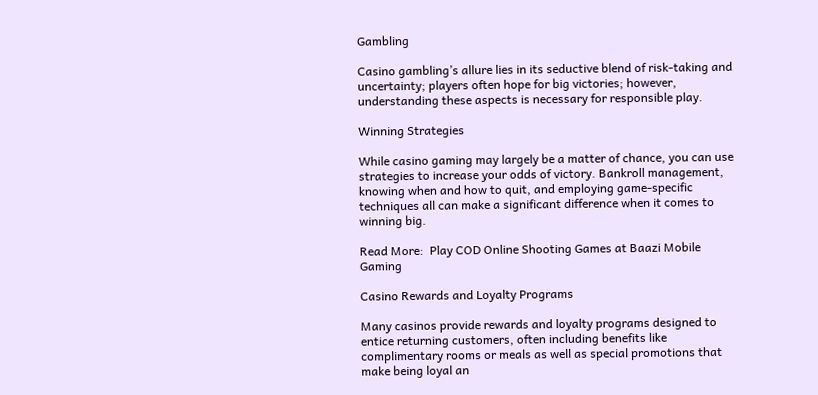Gambling

Casino gambling’s allure lies in its seductive blend of risk-taking and uncertainty; players often hope for big victories; however, understanding these aspects is necessary for responsible play.

Winning Strategies

While casino gaming may largely be a matter of chance, you can use strategies to increase your odds of victory. Bankroll management, knowing when and how to quit, and employing game-specific techniques all can make a significant difference when it comes to winning big.

Read More:  Play COD Online Shooting Games at Baazi Mobile Gaming

Casino Rewards and Loyalty Programs

Many casinos provide rewards and loyalty programs designed to entice returning customers, often including benefits like complimentary rooms or meals as well as special promotions that make being loyal an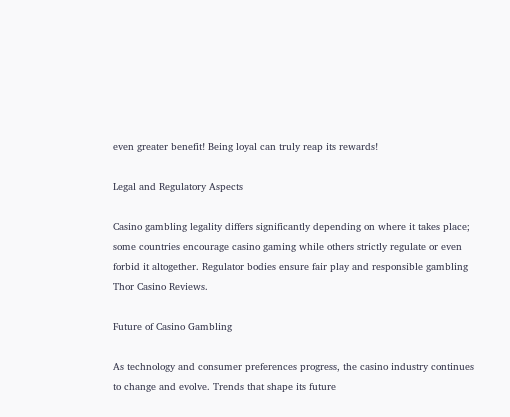even greater benefit! Being loyal can truly reap its rewards!

Legal and Regulatory Aspects

Casino gambling legality differs significantly depending on where it takes place; some countries encourage casino gaming while others strictly regulate or even forbid it altogether. Regulator bodies ensure fair play and responsible gambling Thor Casino Reviews.

Future of Casino Gambling

As technology and consumer preferences progress, the casino industry continues to change and evolve. Trends that shape its future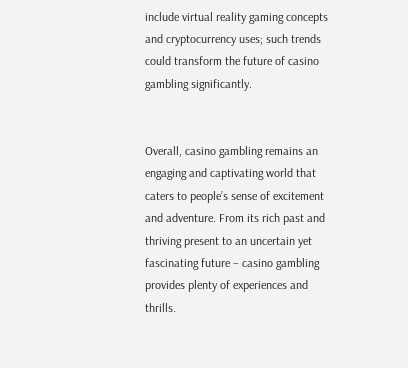include virtual reality gaming concepts and cryptocurrency uses; such trends could transform the future of casino gambling significantly.


Overall, casino gambling remains an engaging and captivating world that caters to people’s sense of excitement and adventure. From its rich past and thriving present to an uncertain yet fascinating future – casino gambling provides plenty of experiences and thrills.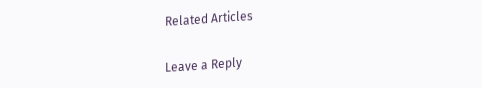Related Articles

Leave a Reply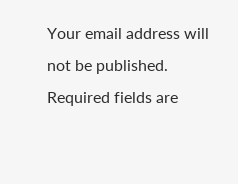Your email address will not be published. Required fields are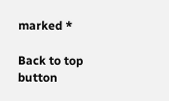marked *

Back to top button